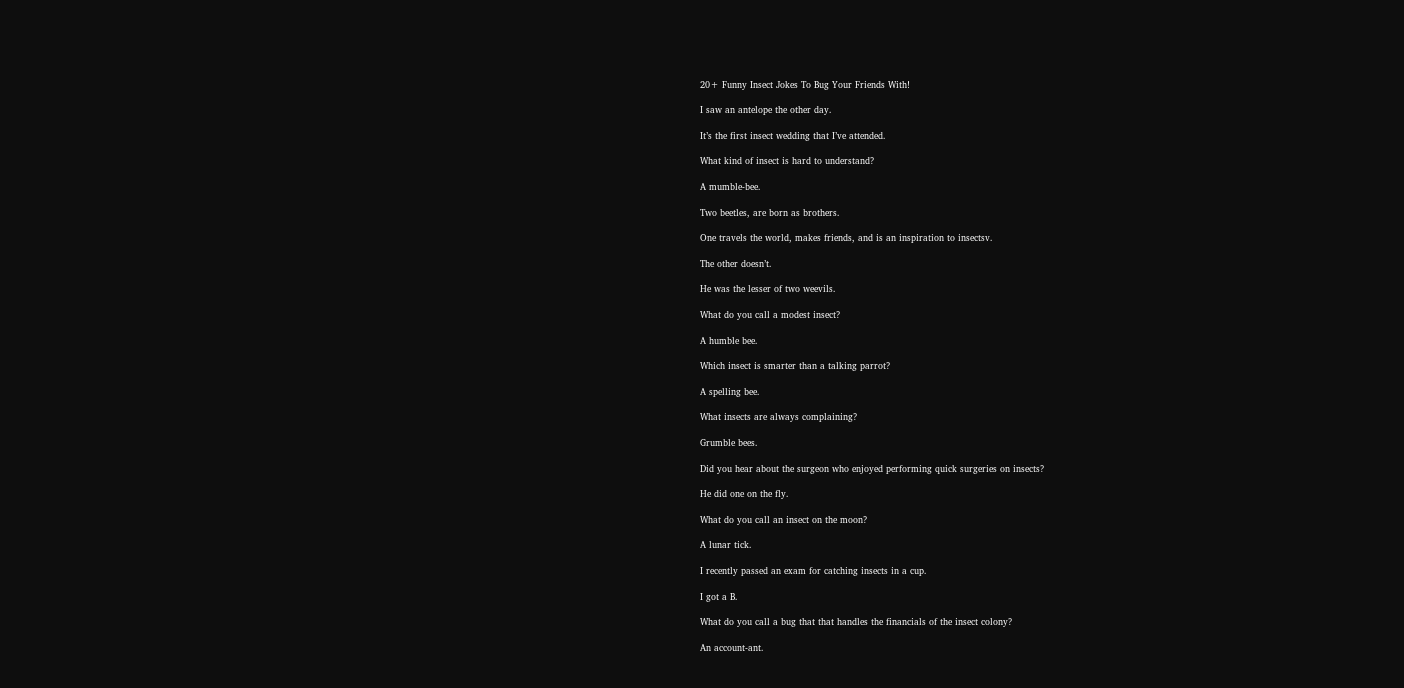20+ Funny Insect Jokes To Bug Your Friends With!

I saw an antelope the other day.

It’s the first insect wedding that I’ve attended.

What kind of insect is hard to understand?

A mumble-bee.

Two beetles, are born as brothers.

One travels the world, makes friends, and is an inspiration to insectsv.

The other doesn’t.

He was the lesser of two weevils.

What do you call a modest insect?

A humble bee.

Which insect is smarter than a talking parrot?

A spelling bee.

What insects are always complaining?

Grumble bees.

Did you hear about the surgeon who enjoyed performing quick surgeries on insects?

He did one on the fly.

What do you call an insect on the moon?

A lunar tick.

I recently passed an exam for catching insects in a cup.

I got a B.

What do you call a bug that that handles the financials of the insect colony?

An account-ant.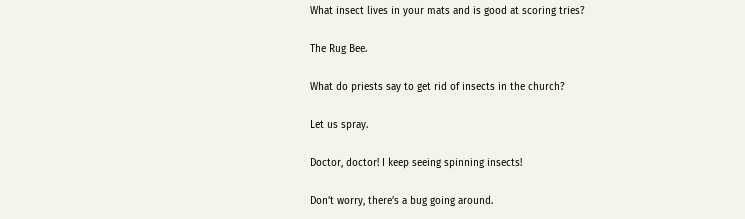What insect lives in your mats and is good at scoring tries?

The Rug Bee.

What do priests say to get rid of insects in the church?

Let us spray.

Doctor, doctor! I keep seeing spinning insects!

Don’t worry, there’s a bug going around.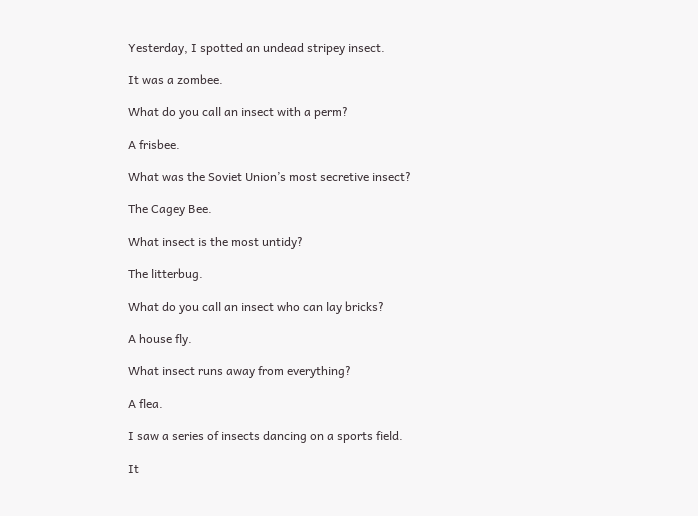Yesterday, I spotted an undead stripey insect.

It was a zombee.

What do you call an insect with a perm?

A frisbee.

What was the Soviet Union’s most secretive insect?

The Cagey Bee.

What insect is the most untidy?

The litterbug.

What do you call an insect who can lay bricks?

A house fly.

What insect runs away from everything?

A flea.

I saw a series of insects dancing on a sports field.

It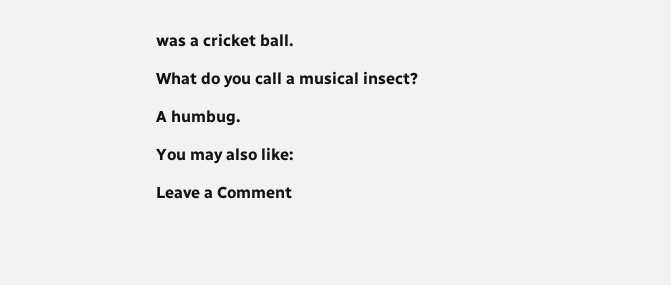was a cricket ball.

What do you call a musical insect?

A humbug.

You may also like:

Leave a Comment